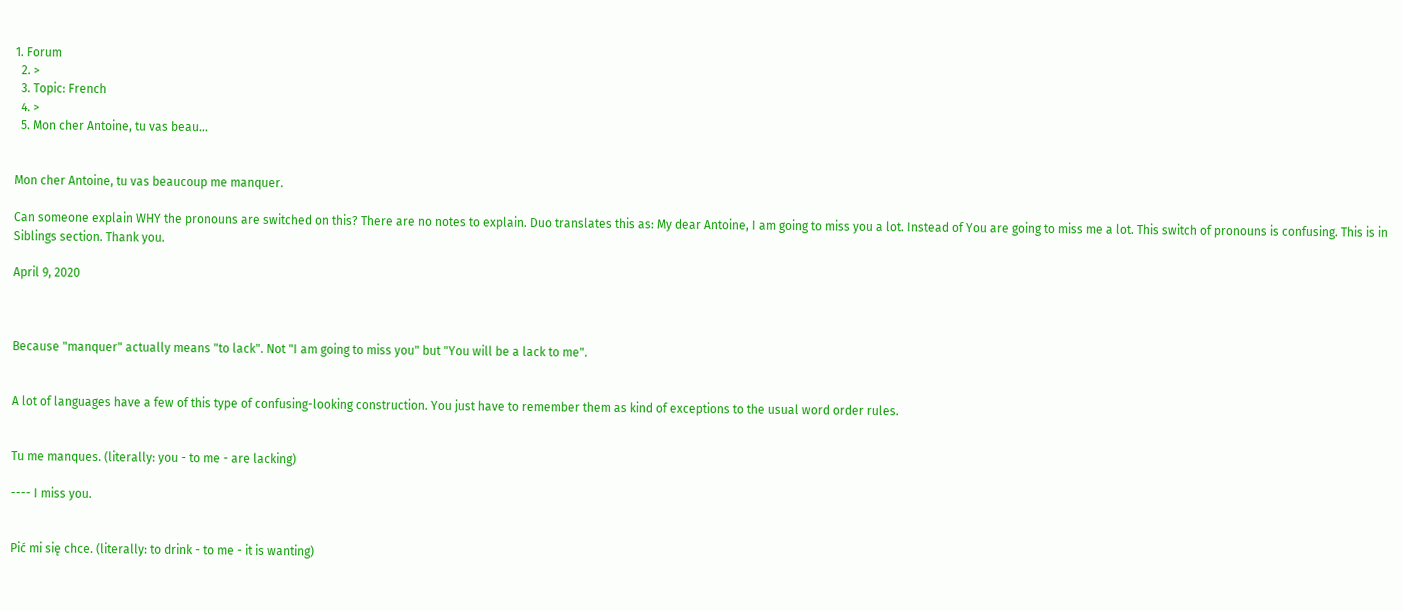1. Forum
  2. >
  3. Topic: French
  4. >
  5. Mon cher Antoine, tu vas beau…


Mon cher Antoine, tu vas beaucoup me manquer.

Can someone explain WHY the pronouns are switched on this? There are no notes to explain. Duo translates this as: My dear Antoine, I am going to miss you a lot. Instead of You are going to miss me a lot. This switch of pronouns is confusing. This is in Siblings section. Thank you.

April 9, 2020



Because "manquer" actually means "to lack". Not "I am going to miss you" but "You will be a lack to me".


A lot of languages have a few of this type of confusing-looking construction. You just have to remember them as kind of exceptions to the usual word order rules.


Tu me manques. (literally: you - to me - are lacking)

---- I miss you.


Pić mi się chce. (literally: to drink - to me - it is wanting)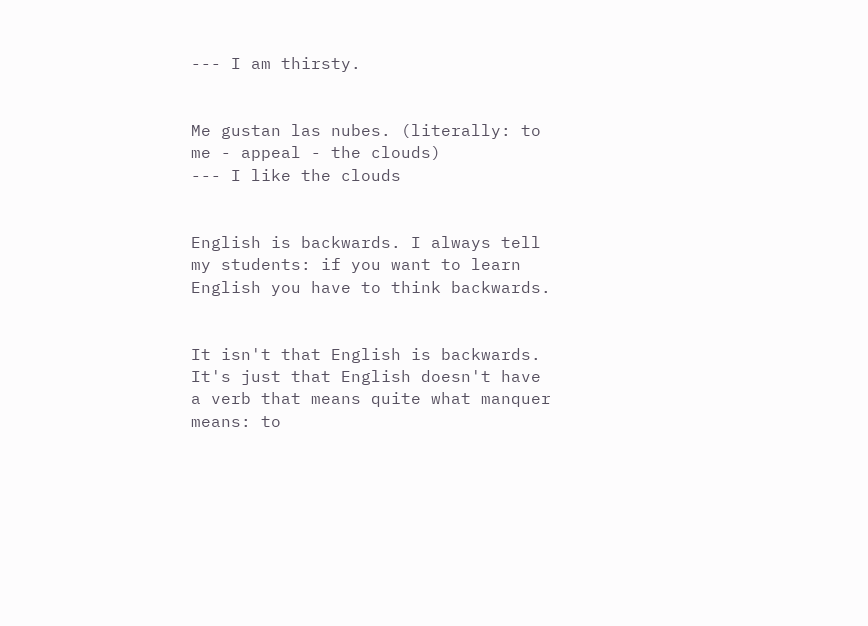--- I am thirsty.


Me gustan las nubes. (literally: to me - appeal - the clouds)
--- I like the clouds


English is backwards. I always tell my students: if you want to learn English you have to think backwards.


It isn't that English is backwards. It's just that English doesn't have a verb that means quite what manquer means: to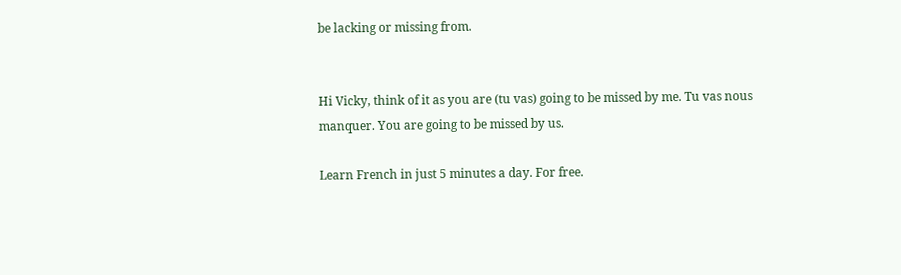be lacking or missing from.


Hi Vicky, think of it as you are (tu vas) going to be missed by me. Tu vas nous manquer. You are going to be missed by us.

Learn French in just 5 minutes a day. For free.